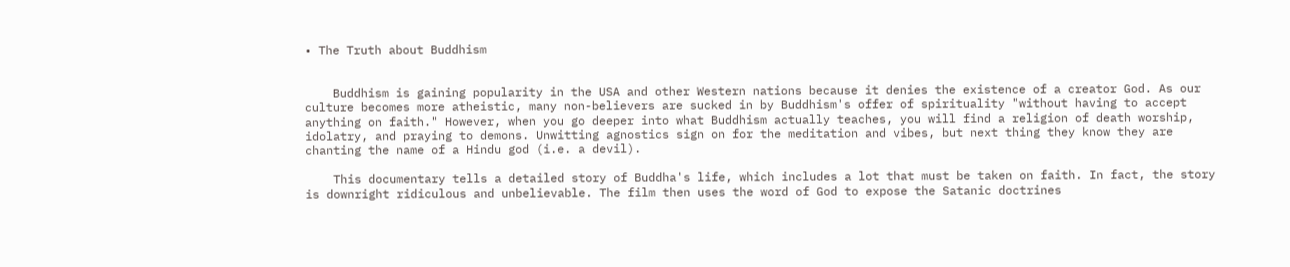• The Truth about Buddhism


    Buddhism is gaining popularity in the USA and other Western nations because it denies the existence of a creator God. As our culture becomes more atheistic, many non-believers are sucked in by Buddhism's offer of spirituality "without having to accept anything on faith." However, when you go deeper into what Buddhism actually teaches, you will find a religion of death worship, idolatry, and praying to demons. Unwitting agnostics sign on for the meditation and vibes, but next thing they know they are chanting the name of a Hindu god (i.e. a devil).

    This documentary tells a detailed story of Buddha's life, which includes a lot that must be taken on faith. In fact, the story is downright ridiculous and unbelievable. The film then uses the word of God to expose the Satanic doctrines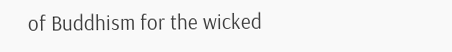of Buddhism for the wicked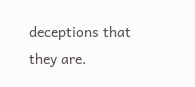deceptions that they are.